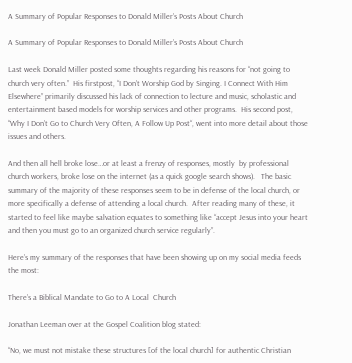A Summary of Popular Responses to Donald Miller’s Posts About Church

A Summary of Popular Responses to Donald Miller’s Posts About Church

Last week Donald Miller posted some thoughts regarding his reasons for “not going to church very often.”  His firstpost, “I Don’t Worship God by Singing. I Connect With Him Elsewhere” primarily discussed his lack of connection to lecture and music, scholastic and entertainment based models for worship services and other programs.  His second post, “Why I Don’t Go to Church Very Often, A Follow Up Post“, went into more detail about those issues and others.

And then all hell broke lose…or at least a frenzy of responses, mostly  by professional church workers, broke lose on the internet (as a quick google search shows).   The basic summary of the majority of these responses seem to be in defense of the local church, or more specifically a defense of attending a local church.  After reading many of these, it started to feel like maybe salvation equates to something like “accept Jesus into your heart and then you must go to an organized church service regularly”.

Here’s my summary of the responses that have been showing up on my social media feeds the most:

There’s a Biblical Mandate to Go to A Local  Church

Jonathan Leeman over at the Gospel Coalition blog stated:

“No, we must not mistake these structures [of the local church] for authentic Christian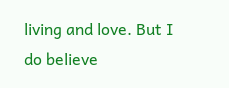living and love. But I do believe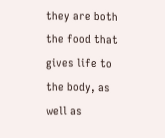they are both the food that gives life to the body, as well as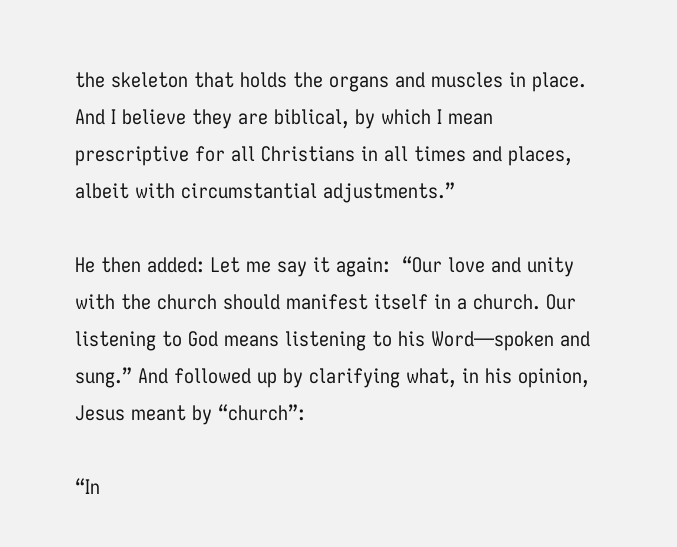the skeleton that holds the organs and muscles in place. And I believe they are biblical, by which I mean prescriptive for all Christians in all times and places, albeit with circumstantial adjustments.”

He then added: Let me say it again:  “Our love and unity with the church should manifest itself in a church. Our listening to God means listening to his Word—spoken and sung.” And followed up by clarifying what, in his opinion, Jesus meant by “church”:

“In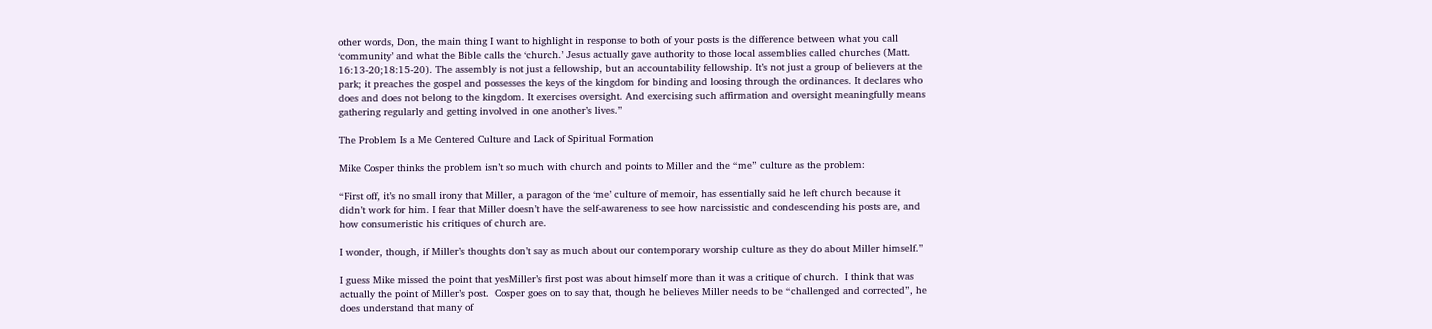other words, Don, the main thing I want to highlight in response to both of your posts is the difference between what you call ‘community’ and what the Bible calls the ‘church.’ Jesus actually gave authority to those local assemblies called churches (Matt. 16:13-20;18:15-20). The assembly is not just a fellowship, but an accountability fellowship. It’s not just a group of believers at the park; it preaches the gospel and possesses the keys of the kingdom for binding and loosing through the ordinances. It declares who does and does not belong to the kingdom. It exercises oversight. And exercising such affirmation and oversight meaningfully means gathering regularly and getting involved in one another’s lives.”

The Problem Is a Me Centered Culture and Lack of Spiritual Formation

Mike Cosper thinks the problem isn’t so much with church and points to Miller and the “me” culture as the problem:

“First off, it’s no small irony that Miller, a paragon of the ‘me’ culture of memoir, has essentially said he left church because it didn’t work for him. I fear that Miller doesn’t have the self-awareness to see how narcissistic and condescending his posts are, and how consumeristic his critiques of church are.

I wonder, though, if Miller’s thoughts don’t say as much about our contemporary worship culture as they do about Miller himself.”

I guess Mike missed the point that yesMiller’s first post was about himself more than it was a critique of church.  I think that was actually the point of Miller’s post.  Cosper goes on to say that, though he believes Miller needs to be “challenged and corrected”, he does understand that many of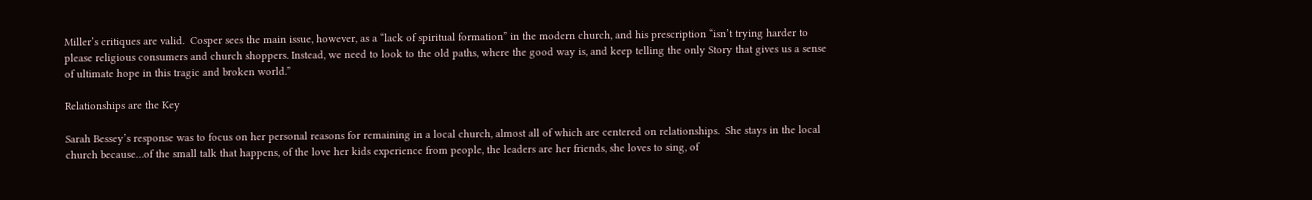Miller’s critiques are valid.  Cosper sees the main issue, however, as a “lack of spiritual formation” in the modern church, and his prescription “isn’t trying harder to please religious consumers and church shoppers. Instead, we need to look to the old paths, where the good way is, and keep telling the only Story that gives us a sense of ultimate hope in this tragic and broken world.”

Relationships are the Key

Sarah Bessey’s response was to focus on her personal reasons for remaining in a local church, almost all of which are centered on relationships.  She stays in the local church because…of the small talk that happens, of the love her kids experience from people, the leaders are her friends, she loves to sing, of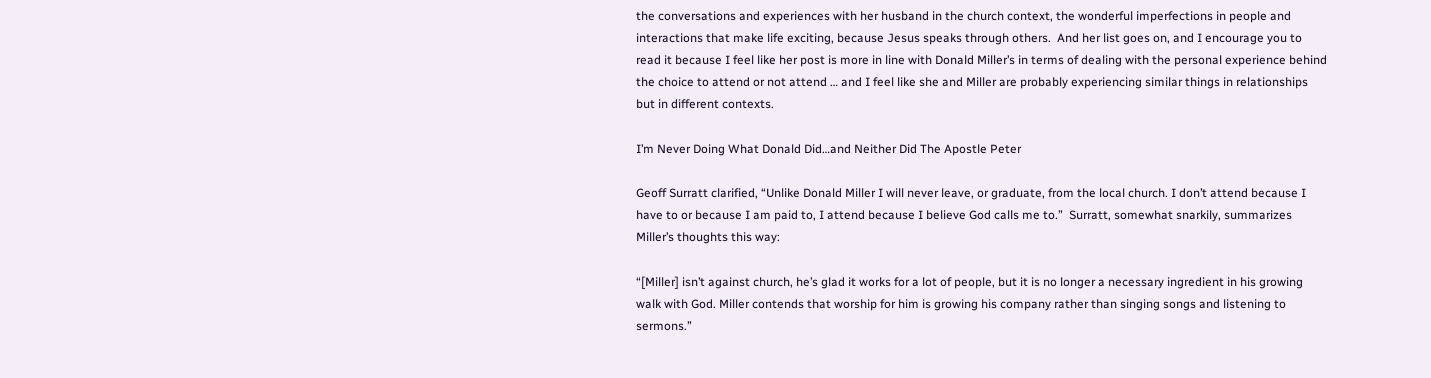the conversations and experiences with her husband in the church context, the wonderful imperfections in people and interactions that make life exciting, because Jesus speaks through others.  And her list goes on, and I encourage you to read it because I feel like her post is more in line with Donald Miller’s in terms of dealing with the personal experience behind the choice to attend or not attend … and I feel like she and Miller are probably experiencing similar things in relationships but in different contexts.

I’m Never Doing What Donald Did…and Neither Did The Apostle Peter

Geoff Surratt clarified, “Unlike Donald Miller I will never leave, or graduate, from the local church. I don’t attend because I have to or because I am paid to, I attend because I believe God calls me to.”  Surratt, somewhat snarkily, summarizes Miller’s thoughts this way:

“[Miller] isn’t against church, he’s glad it works for a lot of people, but it is no longer a necessary ingredient in his growing walk with God. Miller contends that worship for him is growing his company rather than singing songs and listening to sermons.”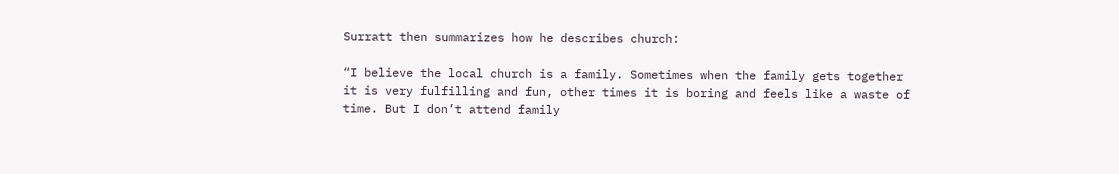Surratt then summarizes how he describes church:

“I believe the local church is a family. Sometimes when the family gets together it is very fulfilling and fun, other times it is boring and feels like a waste of time. But I don’t attend family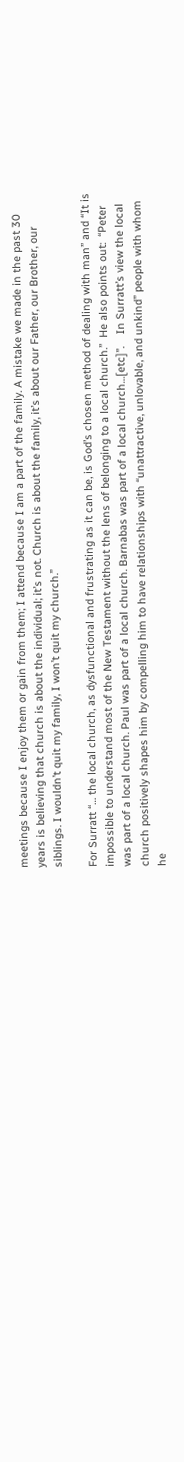meetings because I enjoy them or gain from them; I attend because I am a part of the family. A mistake we made in the past 30 years is believing that church is about the individual; it’s not. Church is about the family, it’s about our Father, our Brother, our siblings. I wouldn’t quit my family, I won’t quit my church.”

For Surratt “… the local church, as dysfunctional and frustrating as it can be, is God’s chosen method of dealing with man” and “It is impossible to understand most of the New Testament without the lens of belonging to a local church.”  He also points out:  “Peter was part of a local church. Paul was part of a local church. Barnabas was part of a local church…[etc]”.    In Surratt’s view the local church positively shapes him by compelling him to have relationships with “unattractive, unlovable, and unkind” people with whom he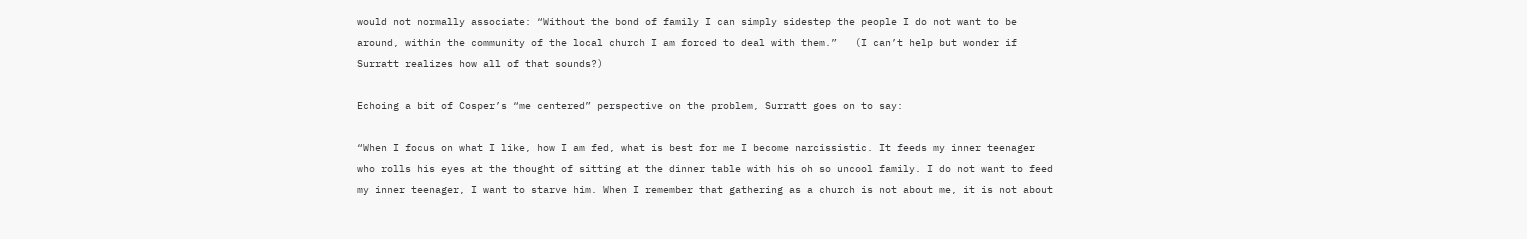would not normally associate: “Without the bond of family I can simply sidestep the people I do not want to be around, within the community of the local church I am forced to deal with them.”   (I can’t help but wonder if Surratt realizes how all of that sounds?)

Echoing a bit of Cosper’s “me centered” perspective on the problem, Surratt goes on to say:

“When I focus on what I like, how I am fed, what is best for me I become narcissistic. It feeds my inner teenager who rolls his eyes at the thought of sitting at the dinner table with his oh so uncool family. I do not want to feed my inner teenager, I want to starve him. When I remember that gathering as a church is not about me, it is not about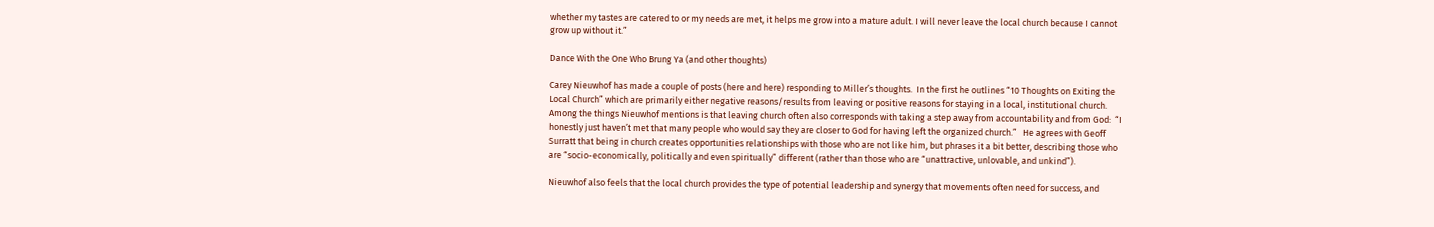whether my tastes are catered to or my needs are met, it helps me grow into a mature adult. I will never leave the local church because I cannot grow up without it.”

Dance With the One Who Brung Ya (and other thoughts)

Carey Nieuwhof has made a couple of posts (here and here) responding to Miller’s thoughts.  In the first he outlines “10 Thoughts on Exiting the Local Church” which are primarily either negative reasons/results from leaving or positive reasons for staying in a local, institutional church.  Among the things Nieuwhof mentions is that leaving church often also corresponds with taking a step away from accountability and from God:  “I honestly just haven’t met that many people who would say they are closer to God for having left the organized church.”   He agrees with Geoff Surratt that being in church creates opportunities relationships with those who are not like him, but phrases it a bit better, describing those who are “socio-economically, politically and even spiritually” different (rather than those who are “unattractive, unlovable, and unkind”).

Nieuwhof also feels that the local church provides the type of potential leadership and synergy that movements often need for success, and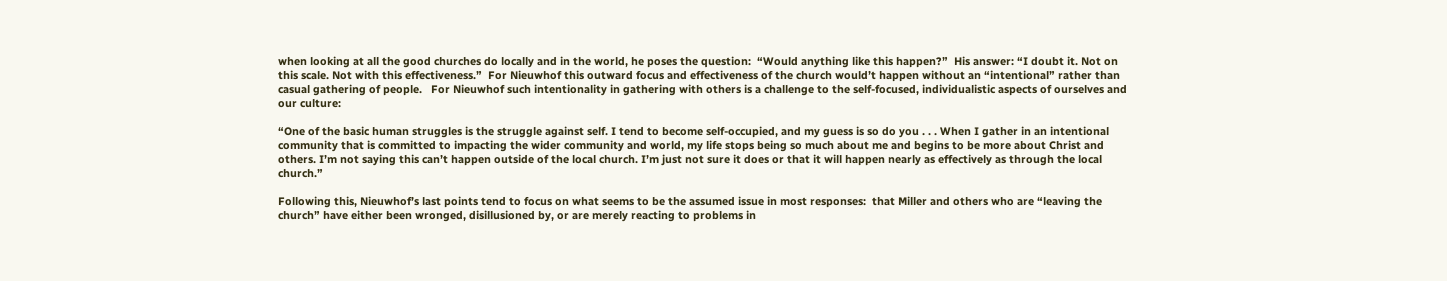when looking at all the good churches do locally and in the world, he poses the question:  “Would anything like this happen?”  His answer: “I doubt it. Not on this scale. Not with this effectiveness.”  For Nieuwhof this outward focus and effectiveness of the church would’t happen without an “intentional” rather than casual gathering of people.   For Nieuwhof such intentionality in gathering with others is a challenge to the self-focused, individualistic aspects of ourselves and our culture:

“One of the basic human struggles is the struggle against self. I tend to become self-occupied, and my guess is so do you . . . When I gather in an intentional community that is committed to impacting the wider community and world, my life stops being so much about me and begins to be more about Christ and others. I’m not saying this can’t happen outside of the local church. I’m just not sure it does or that it will happen nearly as effectively as through the local church.”

Following this, Nieuwhof’s last points tend to focus on what seems to be the assumed issue in most responses:  that Miller and others who are “leaving the church” have either been wronged, disillusioned by, or are merely reacting to problems in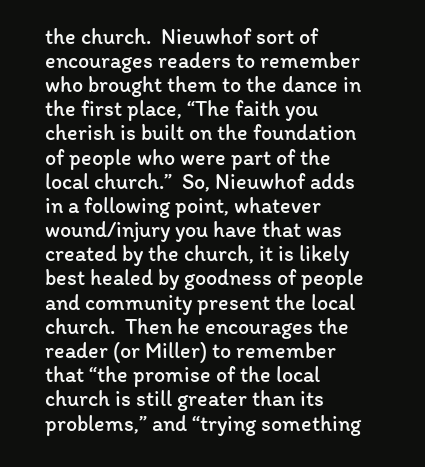the church.  Nieuwhof sort of encourages readers to remember who brought them to the dance in the first place, “The faith you cherish is built on the foundation of people who were part of the local church.”  So, Nieuwhof adds in a following point, whatever wound/injury you have that was created by the church, it is likely best healed by goodness of people and community present the local church.  Then he encourages the reader (or Miller) to remember that “the promise of the local church is still greater than its problems,” and “trying something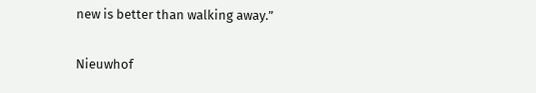new is better than walking away.”

Nieuwhof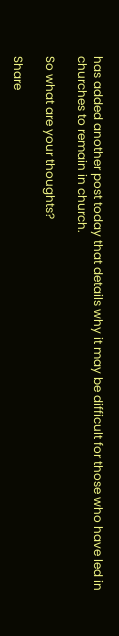has added another post today that details why it may be difficult for those who have led in churches to remain in church.

So what are your thoughts?

Share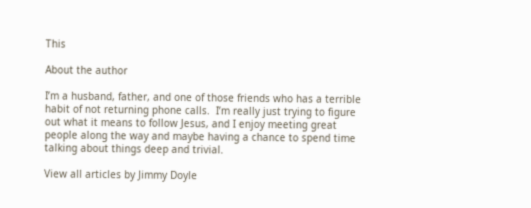This

About the author

I’m a husband, father, and one of those friends who has a terrible habit of not returning phone calls.  I’m really just trying to figure out what it means to follow Jesus, and I enjoy meeting great people along the way and maybe having a chance to spend time talking about things deep and trivial.

View all articles by Jimmy Doyle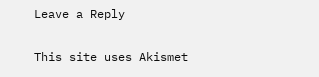Leave a Reply

This site uses Akismet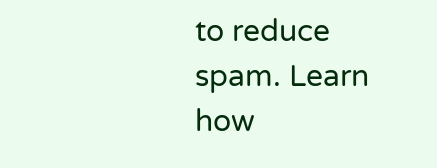to reduce spam. Learn how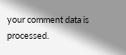your comment data is processed.